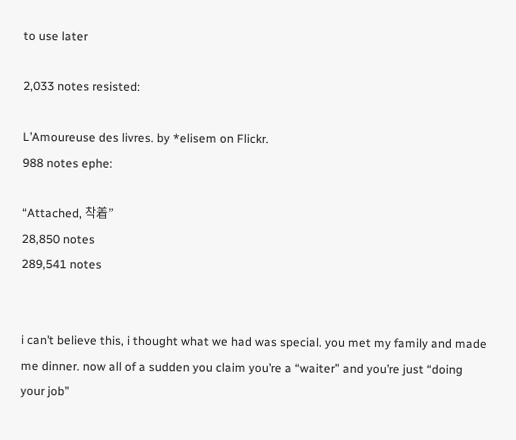to use later

2,033 notes resisted:

L’Amoureuse des livres. by *elisem on Flickr.
988 notes ephe:

“Attached, 착着”
28,850 notes
289,541 notes


i can’t believe this, i thought what we had was special. you met my family and made me dinner. now all of a sudden you claim you’re a “waiter” and you’re just “doing your job”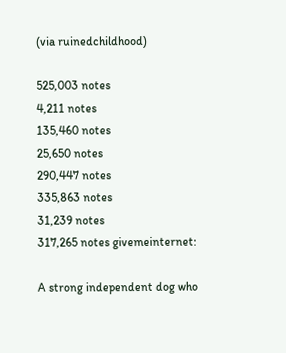(via ruinedchildhood)

525,003 notes
4,211 notes
135,460 notes
25,650 notes
290,447 notes
335,863 notes
31,239 notes
317,265 notes givemeinternet:

A strong independent dog who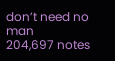don’t need no man
204,697 notes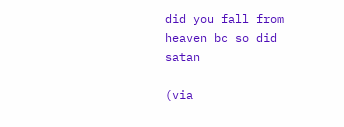did you fall from heaven bc so did satan

(via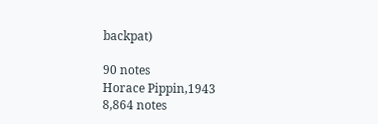backpat)

90 notes
Horace Pippin,1943
8,864 notes